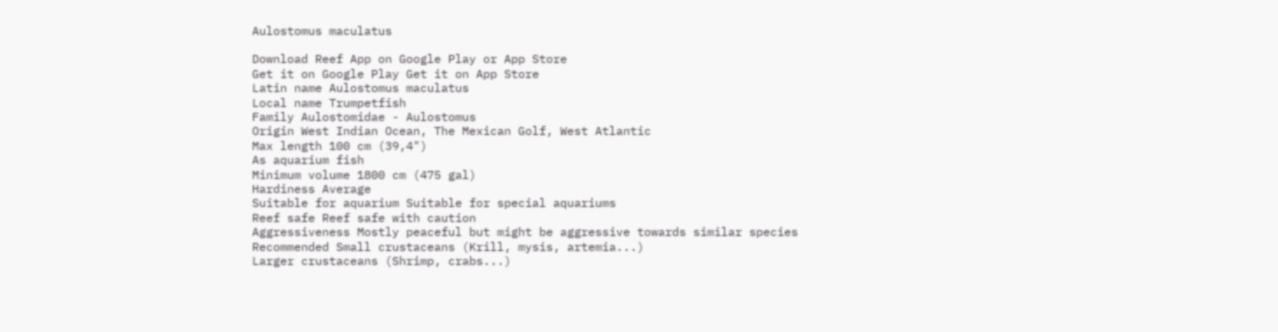Aulostomus maculatus

Download Reef App on Google Play or App Store
Get it on Google Play Get it on App Store
Latin name Aulostomus maculatus
Local name Trumpetfish
Family Aulostomidae - Aulostomus
Origin West Indian Ocean, The Mexican Golf, West Atlantic
Max length 100 cm (39,4")
As aquarium fish
Minimum volume 1800 cm (475 gal)
Hardiness Average
Suitable for aquarium Suitable for special aquariums
Reef safe Reef safe with caution
Aggressiveness Mostly peaceful but might be aggressive towards similar species
Recommended Small crustaceans (Krill, mysis, artemia...)
Larger crustaceans (Shrimp, crabs...)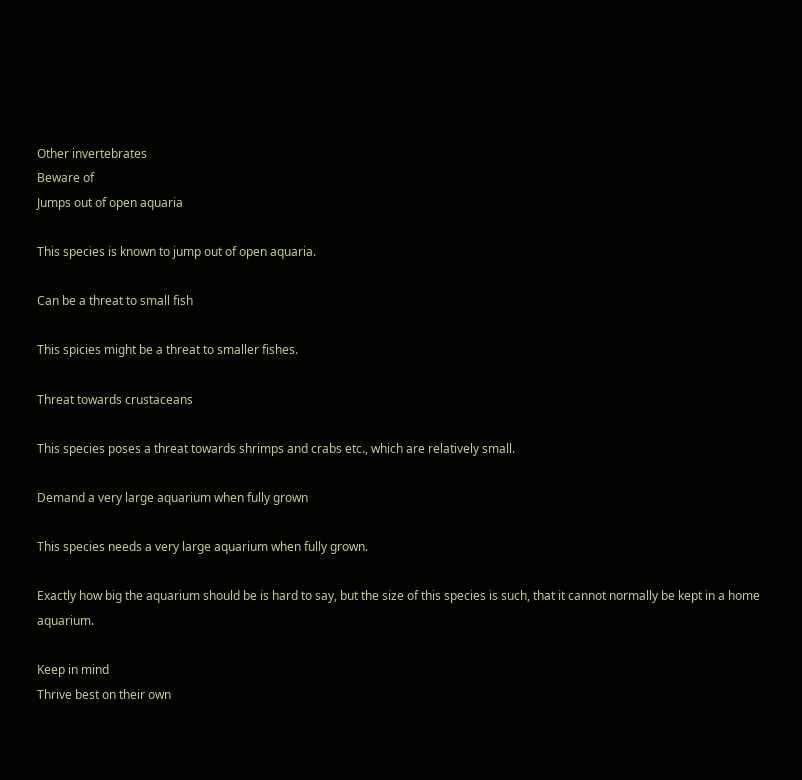Other invertebrates
Beware of
Jumps out of open aquaria

This species is known to jump out of open aquaria.

Can be a threat to small fish

This spicies might be a threat to smaller fishes.

Threat towards crustaceans

This species poses a threat towards shrimps and crabs etc., which are relatively small.

Demand a very large aquarium when fully grown

This species needs a very large aquarium when fully grown.

Exactly how big the aquarium should be is hard to say, but the size of this species is such, that it cannot normally be kept in a home aquarium.

Keep in mind
Thrive best on their own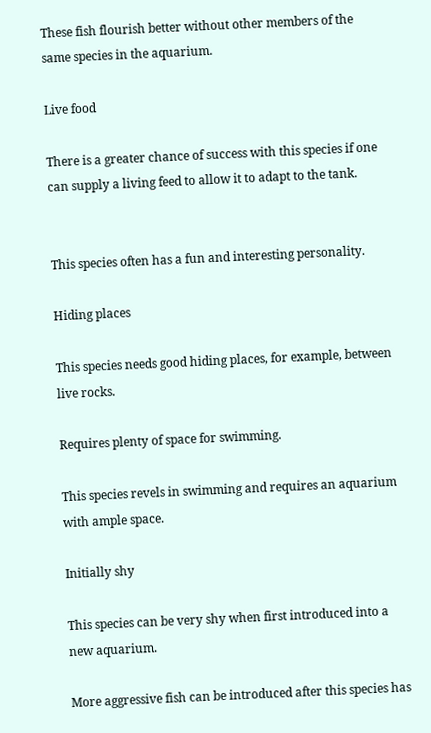These fish flourish better without other members of the same species in the aquarium.

Live food

There is a greater chance of success with this species if one can supply a living feed to allow it to adapt to the tank.


This species often has a fun and interesting personality.

Hiding places

This species needs good hiding places, for example, between live rocks.

Requires plenty of space for swimming.

This species revels in swimming and requires an aquarium with ample space.

Initially shy

This species can be very shy when first introduced into a new aquarium.

More aggressive fish can be introduced after this species has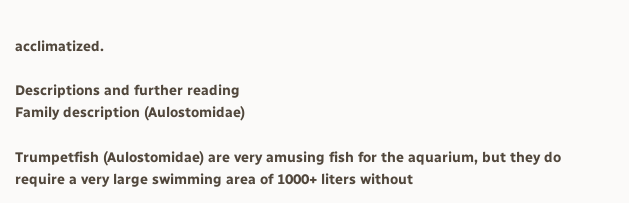acclimatized.

Descriptions and further reading
Family description (Aulostomidae)

Trumpetfish (Aulostomidae) are very amusing fish for the aquarium, but they do require a very large swimming area of 1000+ liters without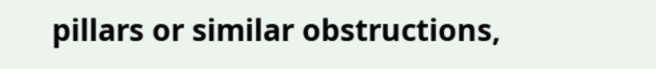pillars or similar obstructions,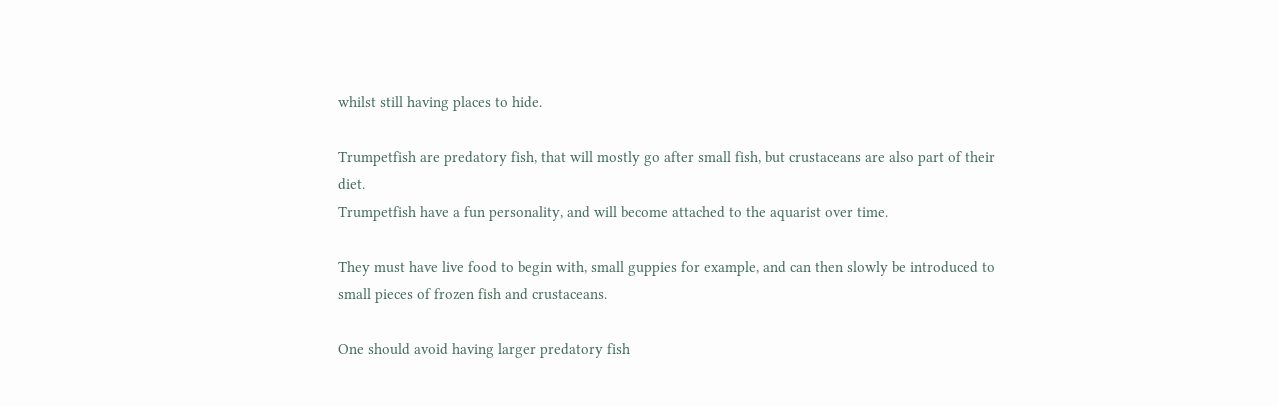whilst still having places to hide.

Trumpetfish are predatory fish, that will mostly go after small fish, but crustaceans are also part of their diet.
Trumpetfish have a fun personality, and will become attached to the aquarist over time.

They must have live food to begin with, small guppies for example, and can then slowly be introduced to small pieces of frozen fish and crustaceans.

One should avoid having larger predatory fish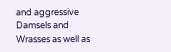and aggressive Damsels and Wrasses as well as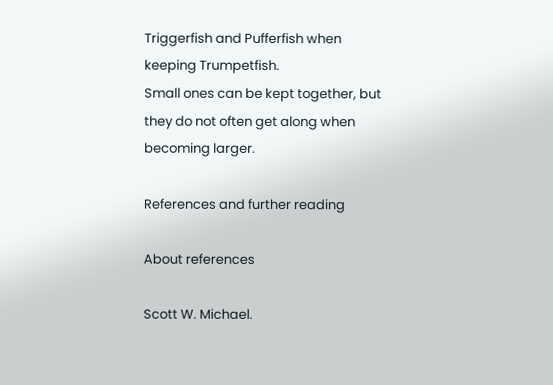Triggerfish and Pufferfish when keeping Trumpetfish.
Small ones can be kept together, but they do not often get along when becoming larger.

References and further reading

About references

Scott W. Michael.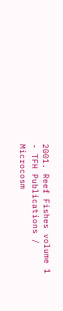2001. Reef Fishes volume 1 - TFH Publications / Microcosm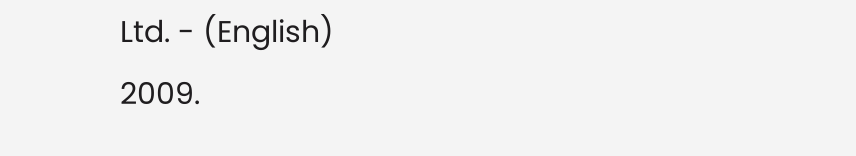Ltd. - (English)
2009.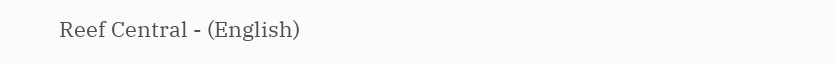Reef Central - (English)